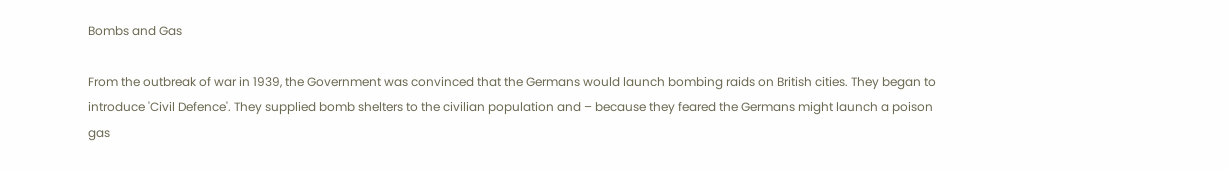Bombs and Gas

From the outbreak of war in 1939, the Government was convinced that the Germans would launch bombing raids on British cities. They began to introduce 'Civil Defence'. They supplied bomb shelters to the civilian population and – because they feared the Germans might launch a poison gas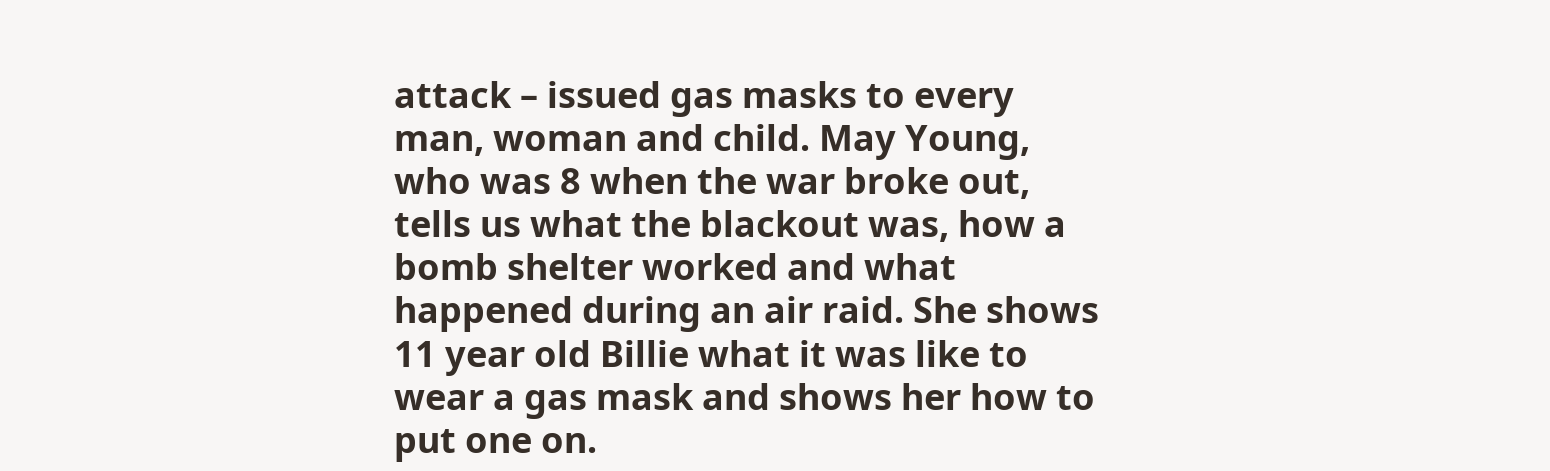attack – issued gas masks to every man, woman and child. May Young, who was 8 when the war broke out, tells us what the blackout was, how a bomb shelter worked and what happened during an air raid. She shows 11 year old Billie what it was like to wear a gas mask and shows her how to put one on.